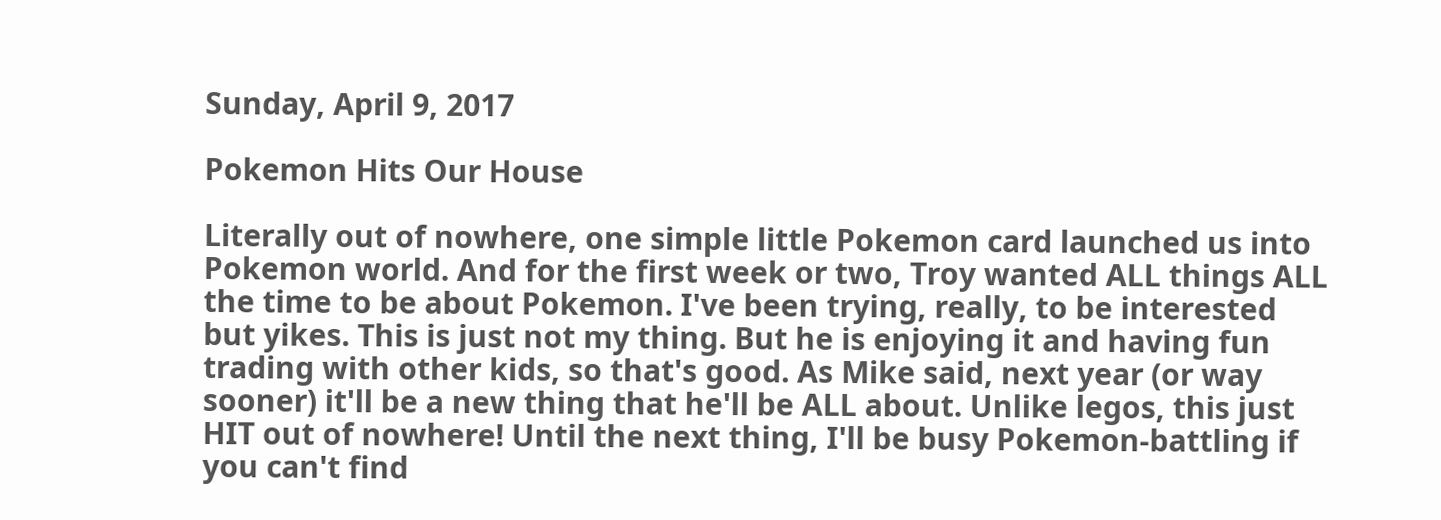Sunday, April 9, 2017

Pokemon Hits Our House

Literally out of nowhere, one simple little Pokemon card launched us into Pokemon world. And for the first week or two, Troy wanted ALL things ALL the time to be about Pokemon. I've been trying, really, to be interested but yikes. This is just not my thing. But he is enjoying it and having fun trading with other kids, so that's good. As Mike said, next year (or way sooner) it'll be a new thing that he'll be ALL about. Unlike legos, this just HIT out of nowhere! Until the next thing, I'll be busy Pokemon-battling if you can't find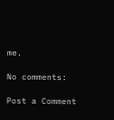me.

No comments:

Post a Comment